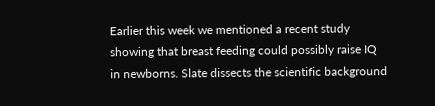Earlier this week we mentioned a recent study showing that breast feeding could possibly raise IQ in newborns. Slate dissects the scientific background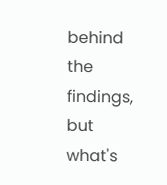behind the findings, but what's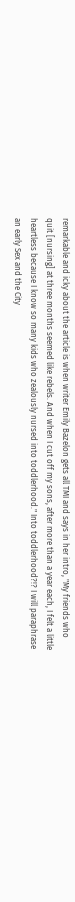remarkable and icky about the article is when writer Emily Bazelon gets all TMI and says in her intro, "My friends who quit [nursing] at three months seemed like rebels. And when I cut off my sons, after more than a year each, I felt a little heartless because I know so many kids who zealously nursed into toddlerhood." Into toddlerhood?!? I will paraphrase an early Sex and the City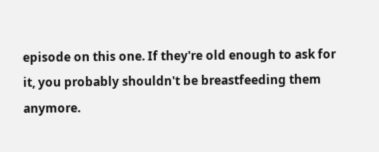episode on this one. If they're old enough to ask for it, you probably shouldn't be breastfeeding them anymore.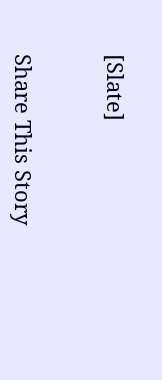[Slate]


Share This Story